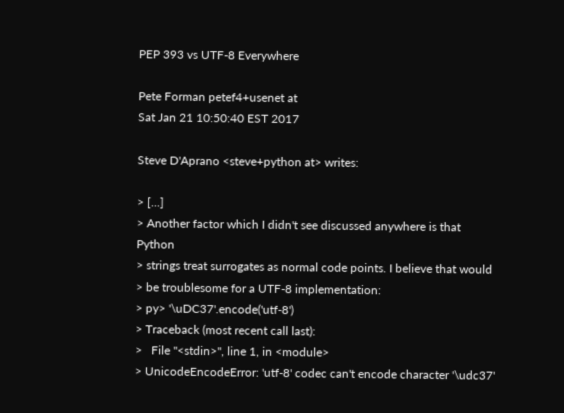PEP 393 vs UTF-8 Everywhere

Pete Forman petef4+usenet at
Sat Jan 21 10:50:40 EST 2017

Steve D'Aprano <steve+python at> writes:

> [...]
> Another factor which I didn't see discussed anywhere is that Python
> strings treat surrogates as normal code points. I believe that would
> be troublesome for a UTF-8 implementation:
> py> '\uDC37'.encode('utf-8')
> Traceback (most recent call last):
>   File "<stdin>", line 1, in <module>
> UnicodeEncodeError: 'utf-8' codec can't encode character '\udc37'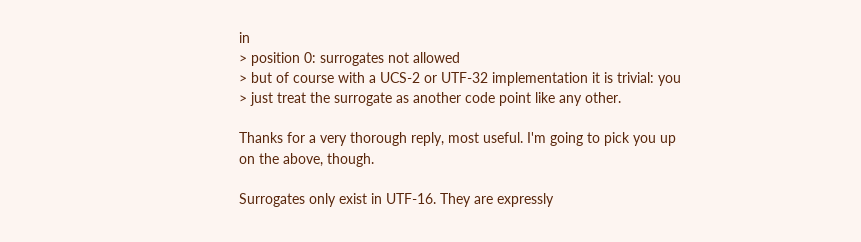in
> position 0: surrogates not allowed
> but of course with a UCS-2 or UTF-32 implementation it is trivial: you
> just treat the surrogate as another code point like any other.

Thanks for a very thorough reply, most useful. I'm going to pick you up
on the above, though.

Surrogates only exist in UTF-16. They are expressly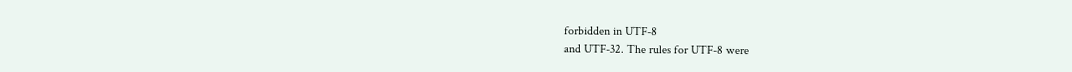forbidden in UTF-8
and UTF-32. The rules for UTF-8 were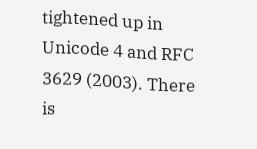tightened up in Unicode 4 and RFC
3629 (2003). There is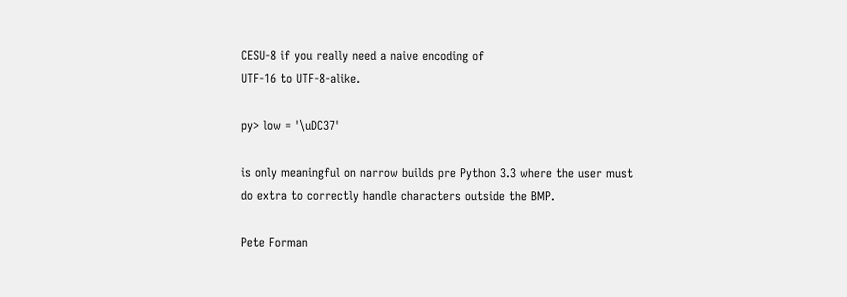CESU-8 if you really need a naive encoding of
UTF-16 to UTF-8-alike.

py> low = '\uDC37'

is only meaningful on narrow builds pre Python 3.3 where the user must
do extra to correctly handle characters outside the BMP.

Pete Forman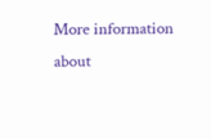More information about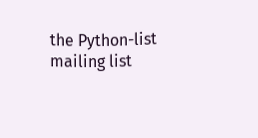the Python-list mailing list